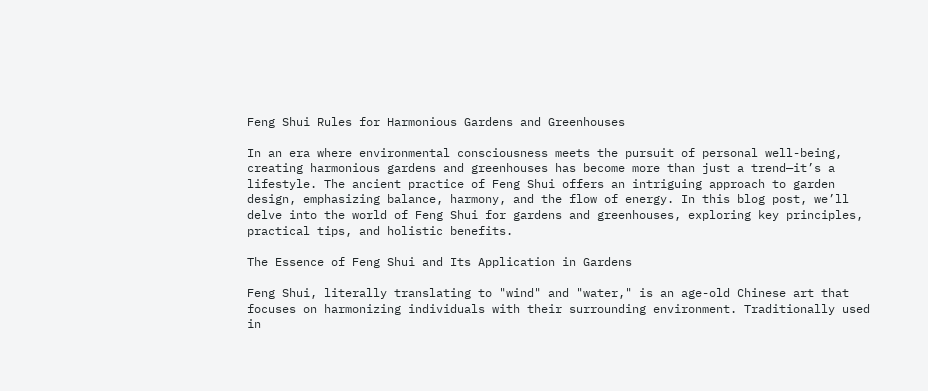Feng Shui Rules for Harmonious Gardens and Greenhouses

In an era where environmental consciousness meets the pursuit of personal well-being, creating harmonious gardens and greenhouses has become more than just a trend—it’s a lifestyle. The ancient practice of Feng Shui offers an intriguing approach to garden design, emphasizing balance, harmony, and the flow of energy. In this blog post, we’ll delve into the world of Feng Shui for gardens and greenhouses, exploring key principles, practical tips, and holistic benefits.

The Essence of Feng Shui and Its Application in Gardens

Feng Shui, literally translating to "wind" and "water," is an age-old Chinese art that focuses on harmonizing individuals with their surrounding environment. Traditionally used in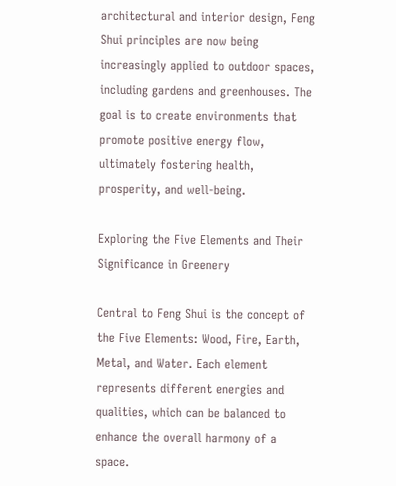architectural and interior design, Feng Shui principles are now being increasingly applied to outdoor spaces, including gardens and greenhouses. The goal is to create environments that promote positive energy flow, ultimately fostering health, prosperity, and well-being.

Exploring the Five Elements and Their Significance in Greenery

Central to Feng Shui is the concept of the Five Elements: Wood, Fire, Earth, Metal, and Water. Each element represents different energies and qualities, which can be balanced to enhance the overall harmony of a space.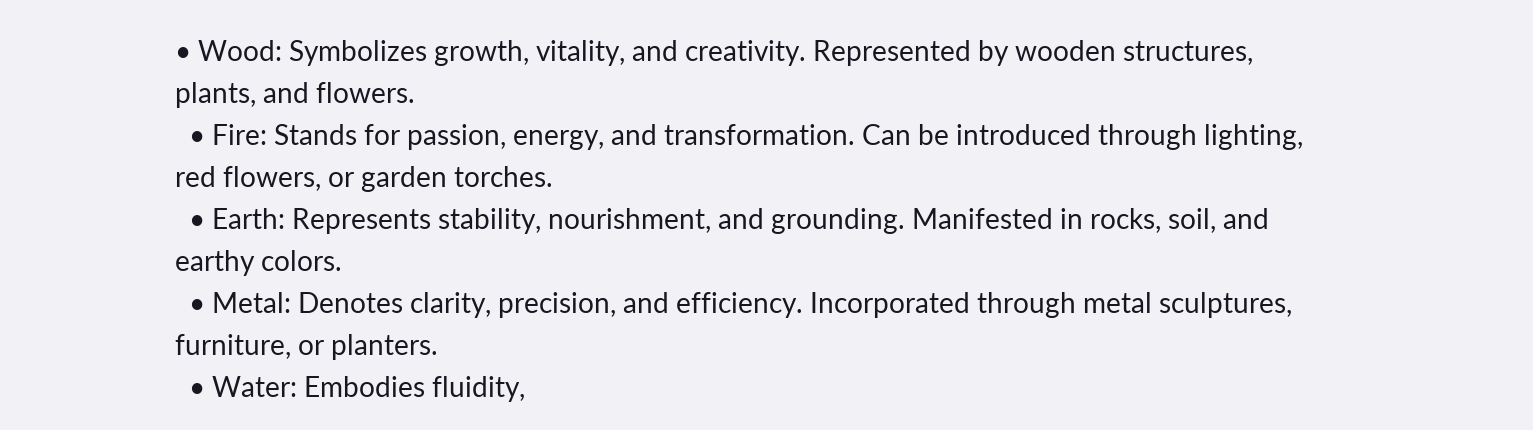• Wood: Symbolizes growth, vitality, and creativity. Represented by wooden structures, plants, and flowers.
  • Fire: Stands for passion, energy, and transformation. Can be introduced through lighting, red flowers, or garden torches.
  • Earth: Represents stability, nourishment, and grounding. Manifested in rocks, soil, and earthy colors.
  • Metal: Denotes clarity, precision, and efficiency. Incorporated through metal sculptures, furniture, or planters.
  • Water: Embodies fluidity,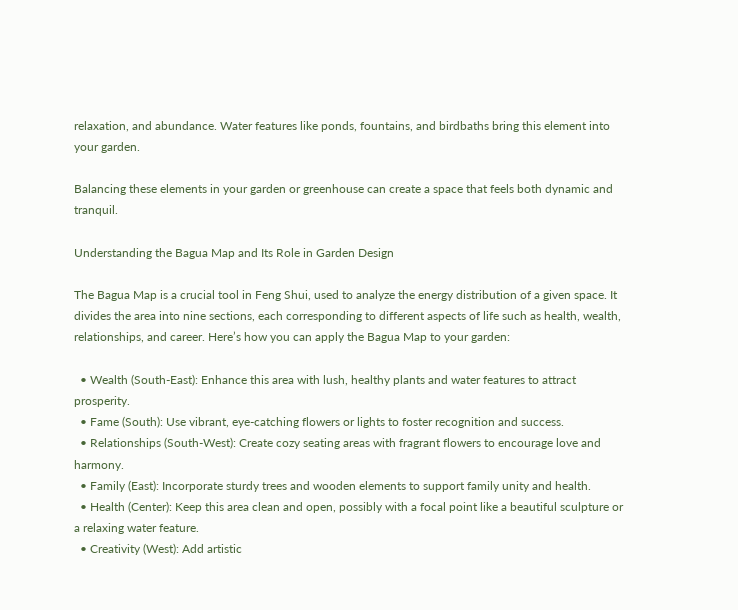relaxation, and abundance. Water features like ponds, fountains, and birdbaths bring this element into your garden.

Balancing these elements in your garden or greenhouse can create a space that feels both dynamic and tranquil.

Understanding the Bagua Map and Its Role in Garden Design

The Bagua Map is a crucial tool in Feng Shui, used to analyze the energy distribution of a given space. It divides the area into nine sections, each corresponding to different aspects of life such as health, wealth, relationships, and career. Here’s how you can apply the Bagua Map to your garden:

  • Wealth (South-East): Enhance this area with lush, healthy plants and water features to attract prosperity.
  • Fame (South): Use vibrant, eye-catching flowers or lights to foster recognition and success.
  • Relationships (South-West): Create cozy seating areas with fragrant flowers to encourage love and harmony.
  • Family (East): Incorporate sturdy trees and wooden elements to support family unity and health.
  • Health (Center): Keep this area clean and open, possibly with a focal point like a beautiful sculpture or a relaxing water feature.
  • Creativity (West): Add artistic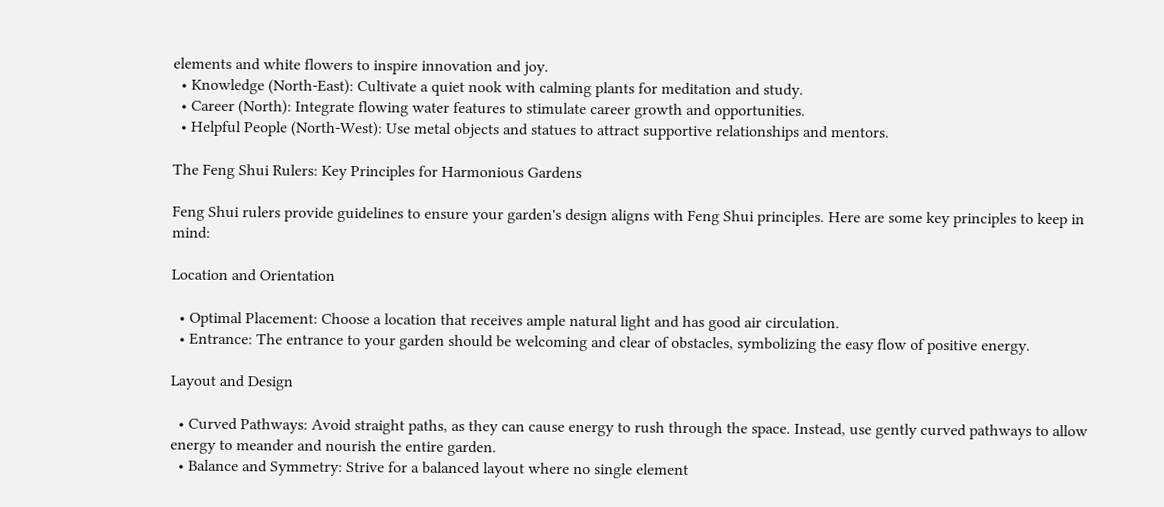elements and white flowers to inspire innovation and joy.
  • Knowledge (North-East): Cultivate a quiet nook with calming plants for meditation and study.
  • Career (North): Integrate flowing water features to stimulate career growth and opportunities.
  • Helpful People (North-West): Use metal objects and statues to attract supportive relationships and mentors.

The Feng Shui Rulers: Key Principles for Harmonious Gardens

Feng Shui rulers provide guidelines to ensure your garden's design aligns with Feng Shui principles. Here are some key principles to keep in mind:

Location and Orientation

  • Optimal Placement: Choose a location that receives ample natural light and has good air circulation.
  • Entrance: The entrance to your garden should be welcoming and clear of obstacles, symbolizing the easy flow of positive energy.

Layout and Design

  • Curved Pathways: Avoid straight paths, as they can cause energy to rush through the space. Instead, use gently curved pathways to allow energy to meander and nourish the entire garden.
  • Balance and Symmetry: Strive for a balanced layout where no single element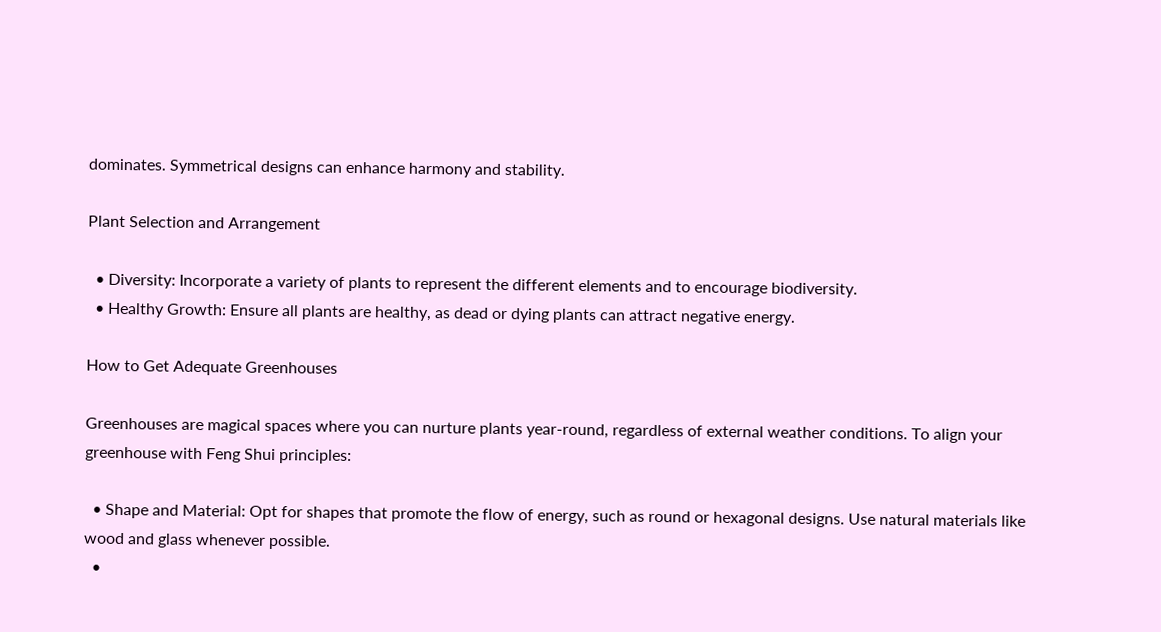dominates. Symmetrical designs can enhance harmony and stability.

Plant Selection and Arrangement

  • Diversity: Incorporate a variety of plants to represent the different elements and to encourage biodiversity.
  • Healthy Growth: Ensure all plants are healthy, as dead or dying plants can attract negative energy.

How to Get Adequate Greenhouses

Greenhouses are magical spaces where you can nurture plants year-round, regardless of external weather conditions. To align your greenhouse with Feng Shui principles:

  • Shape and Material: Opt for shapes that promote the flow of energy, such as round or hexagonal designs. Use natural materials like wood and glass whenever possible.
  •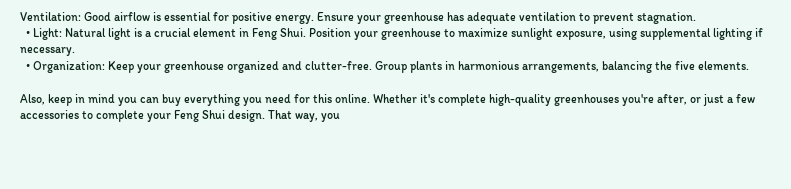Ventilation: Good airflow is essential for positive energy. Ensure your greenhouse has adequate ventilation to prevent stagnation.
  • Light: Natural light is a crucial element in Feng Shui. Position your greenhouse to maximize sunlight exposure, using supplemental lighting if necessary.
  • Organization: Keep your greenhouse organized and clutter-free. Group plants in harmonious arrangements, balancing the five elements.

Also, keep in mind you can buy everything you need for this online. Whether it's complete high-quality greenhouses you're after, or just a few accessories to complete your Feng Shui design. That way, you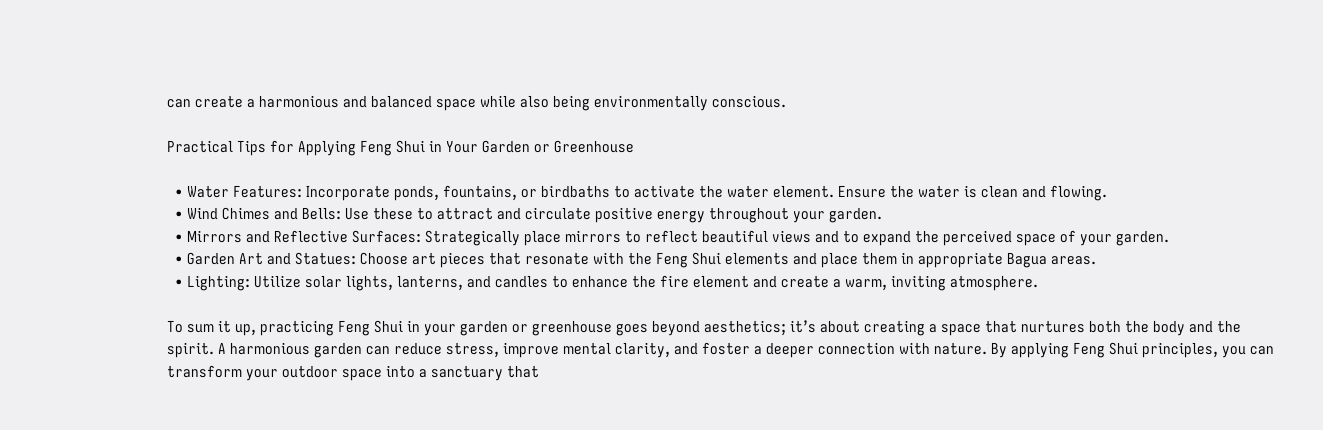can create a harmonious and balanced space while also being environmentally conscious.

Practical Tips for Applying Feng Shui in Your Garden or Greenhouse

  • Water Features: Incorporate ponds, fountains, or birdbaths to activate the water element. Ensure the water is clean and flowing.
  • Wind Chimes and Bells: Use these to attract and circulate positive energy throughout your garden.
  • Mirrors and Reflective Surfaces: Strategically place mirrors to reflect beautiful views and to expand the perceived space of your garden.
  • Garden Art and Statues: Choose art pieces that resonate with the Feng Shui elements and place them in appropriate Bagua areas.
  • Lighting: Utilize solar lights, lanterns, and candles to enhance the fire element and create a warm, inviting atmosphere.

To sum it up, practicing Feng Shui in your garden or greenhouse goes beyond aesthetics; it’s about creating a space that nurtures both the body and the spirit. A harmonious garden can reduce stress, improve mental clarity, and foster a deeper connection with nature. By applying Feng Shui principles, you can transform your outdoor space into a sanctuary that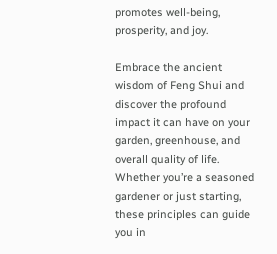promotes well-being, prosperity, and joy.

Embrace the ancient wisdom of Feng Shui and discover the profound impact it can have on your garden, greenhouse, and overall quality of life. Whether you’re a seasoned gardener or just starting, these principles can guide you in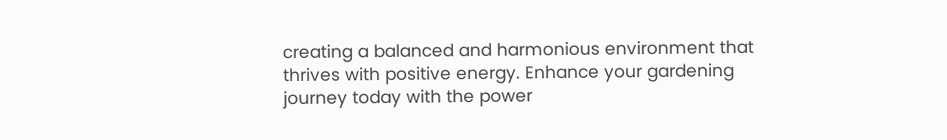creating a balanced and harmonious environment that thrives with positive energy. Enhance your gardening journey today with the power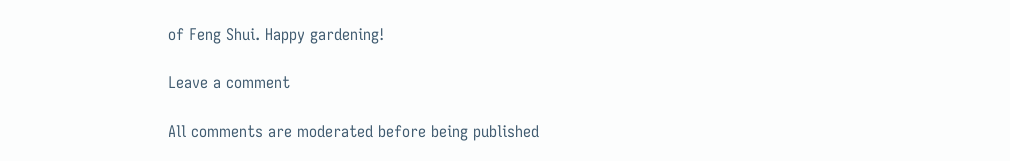of Feng Shui. Happy gardening!

Leave a comment

All comments are moderated before being published